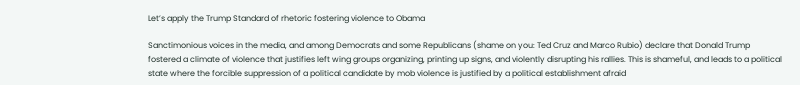Let’s apply the Trump Standard of rhetoric fostering violence to Obama

Sanctimonious voices in the media, and among Democrats and some Republicans (shame on you: Ted Cruz and Marco Rubio) declare that Donald Trump fostered a climate of violence that justifies left wing groups organizing, printing up signs, and violently disrupting his rallies. This is shameful, and leads to a political state where the forcible suppression of a political candidate by mob violence is justified by a political establishment afraid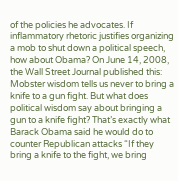of the policies he advocates. If inflammatory rhetoric justifies organizing a mob to shut down a political speech, how about Obama? On June 14, 2008, the Wall Street Journal published this: Mobster wisdom tells us never to bring a knife to a gun fight. But what does political wisdom say about bringing a gun to a knife fight? That’s exactly what Barack Obama said he would do to counter Republican attacks “If they bring a knife to the fight, we bring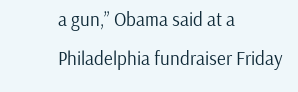a gun,” Obama said at a Philadelphia fundraiser Friday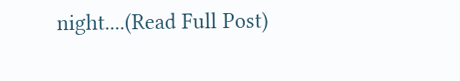night....(Read Full Post)